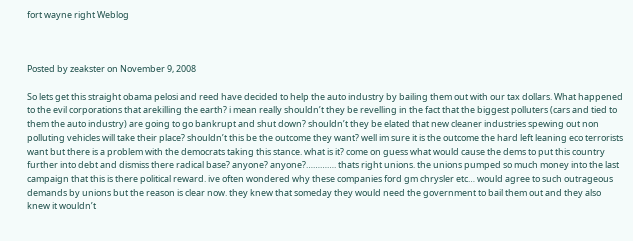fort wayne right Weblog



Posted by zeakster on November 9, 2008

So lets get this straight obama pelosi and reed have decided to help the auto industry by bailing them out with our tax dollars. What happened to the evil corporations that arekilling the earth? i mean really shouldn’t they be revelling in the fact that the biggest polluters (cars and tied to them the auto industry) are going to go bankrupt and shut down? shouldn’t they be elated that new cleaner industries spewing out non polluting vehicles will take their place? shouldn’t this be the outcome they want? well im sure it is the outcome the hard left leaning eco terrorists want but there is a problem with the democrats taking this stance. what is it? come on guess what would cause the dems to put this country further into debt and dismiss there radical base? anyone? anyone?…………. thats right unions. the unions pumped so much money into the last campaign that this is there political reward. ive often wondered why these companies ford gm chrysler etc… would agree to such outrageous demands by unions but the reason is clear now. they knew that someday they would need the government to bail them out and they also knew it wouldn’t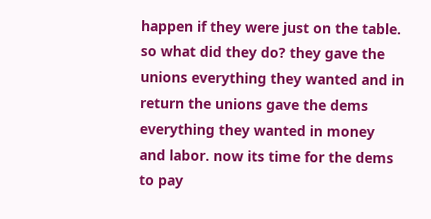happen if they were just on the table. so what did they do? they gave the unions everything they wanted and in return the unions gave the dems everything they wanted in money and labor. now its time for the dems to pay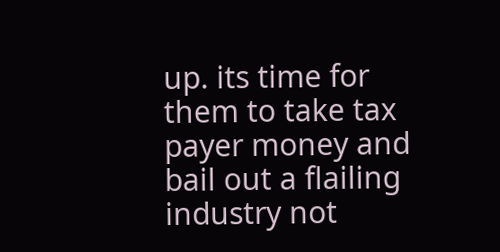up. its time for them to take tax payer money and bail out a flailing industry not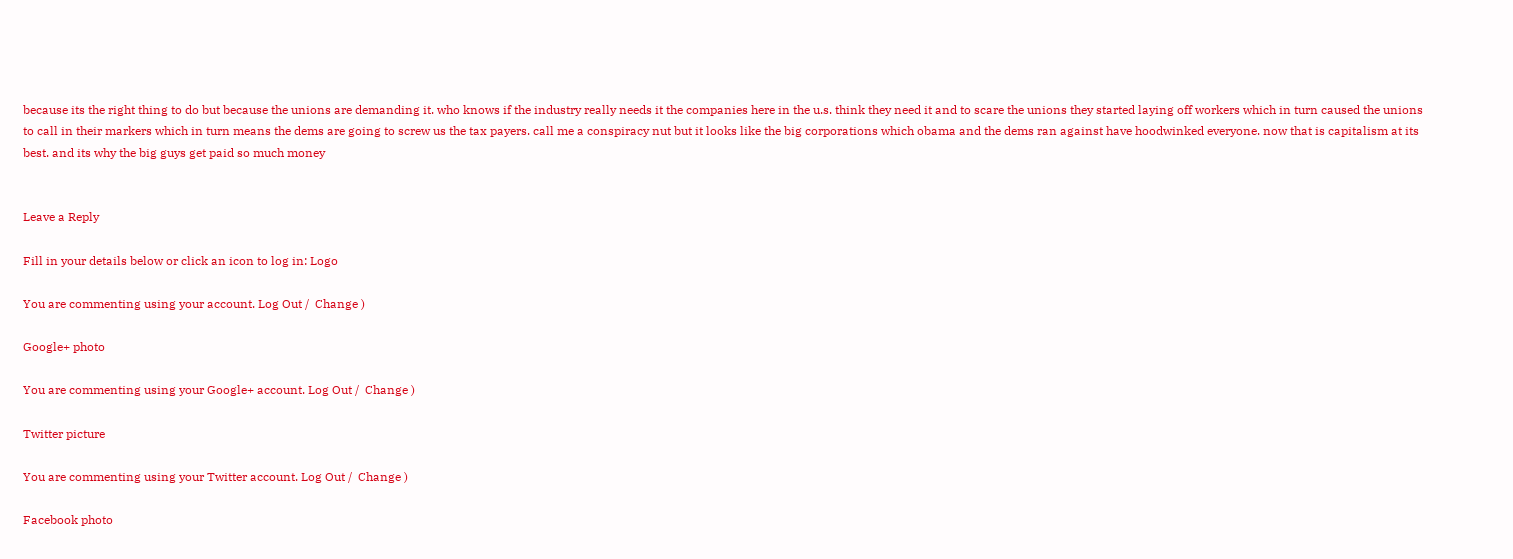because its the right thing to do but because the unions are demanding it. who knows if the industry really needs it the companies here in the u.s. think they need it and to scare the unions they started laying off workers which in turn caused the unions to call in their markers which in turn means the dems are going to screw us the tax payers. call me a conspiracy nut but it looks like the big corporations which obama and the dems ran against have hoodwinked everyone. now that is capitalism at its best. and its why the big guys get paid so much money


Leave a Reply

Fill in your details below or click an icon to log in: Logo

You are commenting using your account. Log Out /  Change )

Google+ photo

You are commenting using your Google+ account. Log Out /  Change )

Twitter picture

You are commenting using your Twitter account. Log Out /  Change )

Facebook photo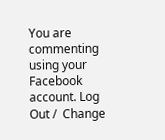You are commenting using your Facebook account. Log Out /  Change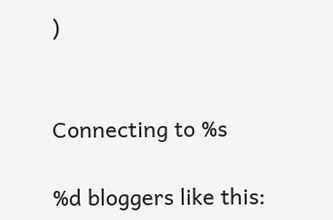)


Connecting to %s

%d bloggers like this: